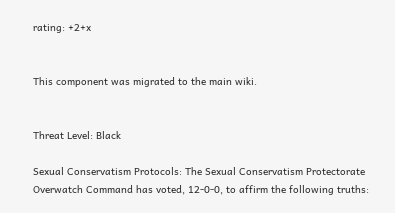rating: +2+x


This component was migrated to the main wiki.


Threat Level: Black

Sexual Conservatism Protocols: The Sexual Conservatism Protectorate Overwatch Command has voted, 12-0-0, to affirm the following truths: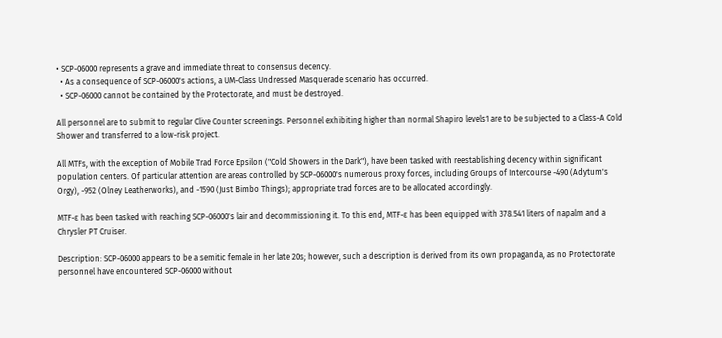• SCP-06000 represents a grave and immediate threat to consensus decency.
  • As a consequence of SCP-06000's actions, a UM-Class Undressed Masquerade scenario has occurred.
  • SCP-06000 cannot be contained by the Protectorate, and must be destroyed.

All personnel are to submit to regular Clive Counter screenings. Personnel exhibiting higher than normal Shapiro levels1 are to be subjected to a Class-A Cold Shower and transferred to a low-risk project.

All MTFs, with the exception of Mobile Trad Force Epsilon ("Cold Showers in the Dark"), have been tasked with reestablishing decency within significant population centers. Of particular attention are areas controlled by SCP-06000's numerous proxy forces, including Groups of Intercourse -490 (Adytum's Orgy), -952 (Olney Leatherworks), and -1590 (Just Bimbo Things); appropriate trad forces are to be allocated accordingly.

MTF-ε has been tasked with reaching SCP-06000's lair and decommissioning it. To this end, MTF-ε has been equipped with 378.541 liters of napalm and a Chrysler PT Cruiser.

Description: SCP-06000 appears to be a semitic female in her late 20s; however, such a description is derived from its own propaganda, as no Protectorate personnel have encountered SCP-06000 without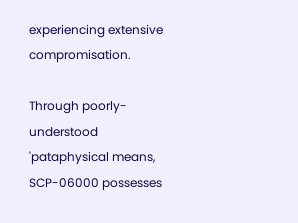experiencing extensive compromisation.

Through poorly-understood 'pataphysical means, SCP-06000 possesses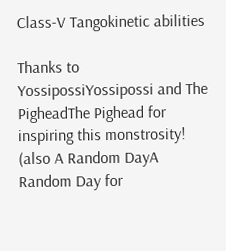Class-V Tangokinetic abilities

Thanks to YossipossiYossipossi and The PigheadThe Pighead for inspiring this monstrosity! (also A Random DayA Random Day for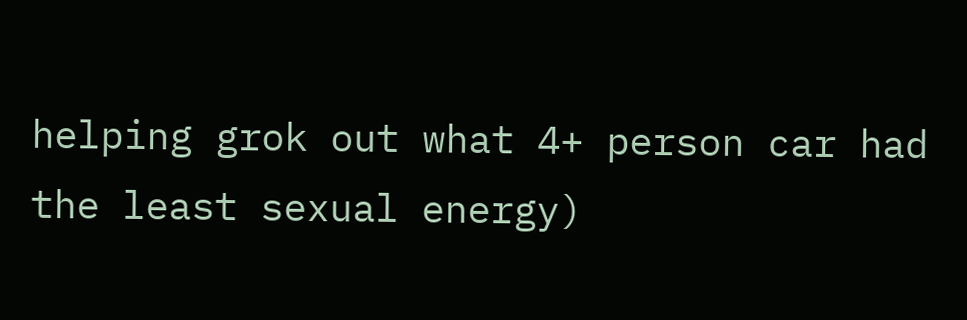helping grok out what 4+ person car had the least sexual energy)